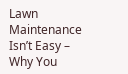Lawn Maintenance Isn’t Easy – Why You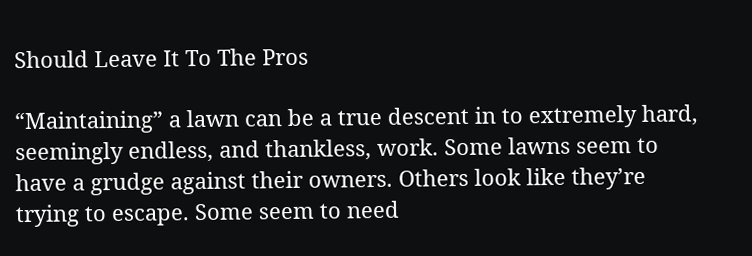Should Leave It To The Pros

“Maintaining” a lawn can be a true descent in to extremely hard, seemingly endless, and thankless, work. Some lawns seem to have a grudge against their owners. Others look like they’re trying to escape. Some seem to need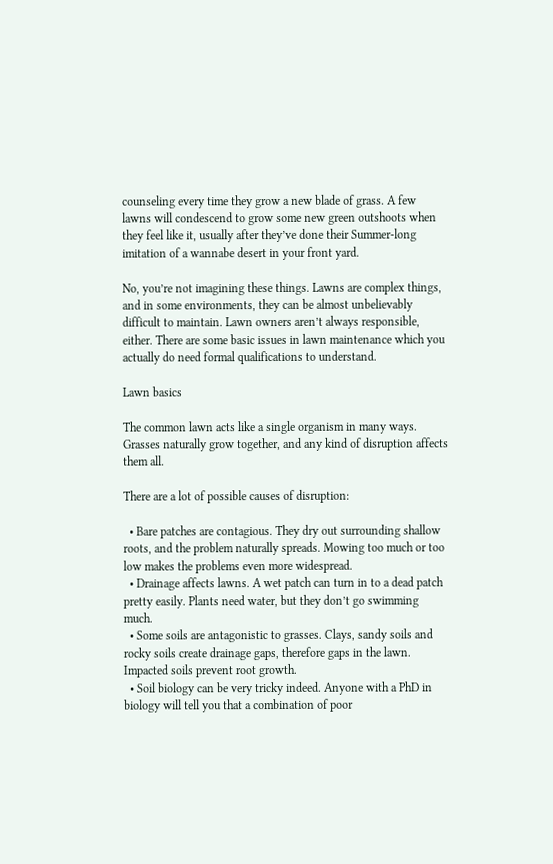counseling every time they grow a new blade of grass. A few lawns will condescend to grow some new green outshoots when they feel like it, usually after they’ve done their Summer-long imitation of a wannabe desert in your front yard.

No, you’re not imagining these things. Lawns are complex things, and in some environments, they can be almost unbelievably difficult to maintain. Lawn owners aren’t always responsible, either. There are some basic issues in lawn maintenance which you actually do need formal qualifications to understand.

Lawn basics

The common lawn acts like a single organism in many ways. Grasses naturally grow together, and any kind of disruption affects them all.

There are a lot of possible causes of disruption:

  • Bare patches are contagious. They dry out surrounding shallow roots, and the problem naturally spreads. Mowing too much or too low makes the problems even more widespread.
  • Drainage affects lawns. A wet patch can turn in to a dead patch pretty easily. Plants need water, but they don’t go swimming much.
  • Some soils are antagonistic to grasses. Clays, sandy soils and rocky soils create drainage gaps, therefore gaps in the lawn. Impacted soils prevent root growth.
  • Soil biology can be very tricky indeed. Anyone with a PhD in biology will tell you that a combination of poor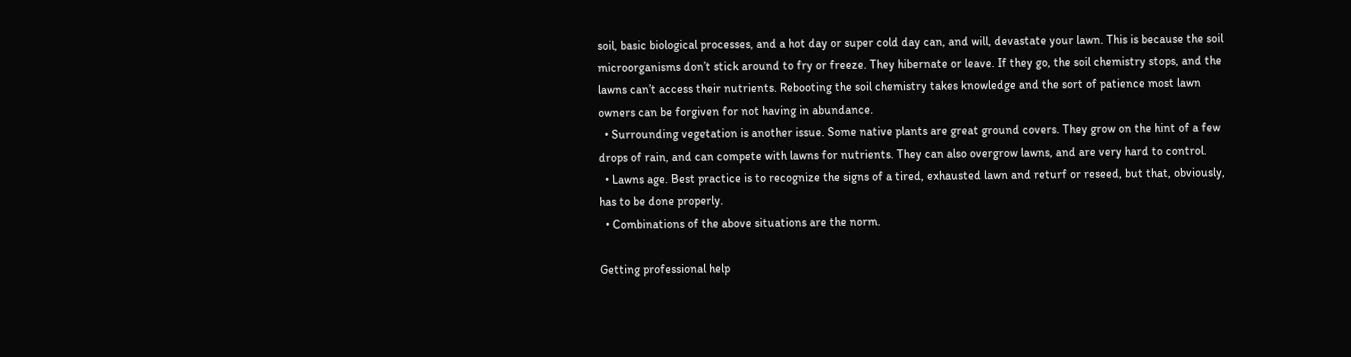soil, basic biological processes, and a hot day or super cold day can, and will, devastate your lawn. This is because the soil microorganisms don’t stick around to fry or freeze. They hibernate or leave. If they go, the soil chemistry stops, and the lawns can’t access their nutrients. Rebooting the soil chemistry takes knowledge and the sort of patience most lawn owners can be forgiven for not having in abundance.
  • Surrounding vegetation is another issue. Some native plants are great ground covers. They grow on the hint of a few drops of rain, and can compete with lawns for nutrients. They can also overgrow lawns, and are very hard to control.
  • Lawns age. Best practice is to recognize the signs of a tired, exhausted lawn and returf or reseed, but that, obviously, has to be done properly.
  • Combinations of the above situations are the norm.

Getting professional help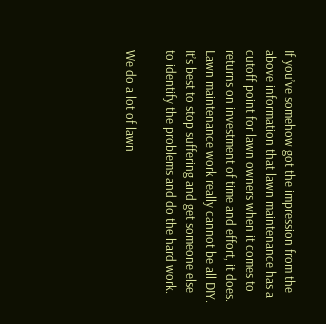If you’ve somehow got the impression from the above information that lawn maintenance has a cutoff point for lawn owners when it comes to returns on investment of time and effort, it does. Lawn maintenance work really cannot be all DIY. It’s best to stop suffering and get someone else to identify the problems and do the hard work.

We do a lot of lawn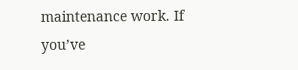maintenance work. If you’ve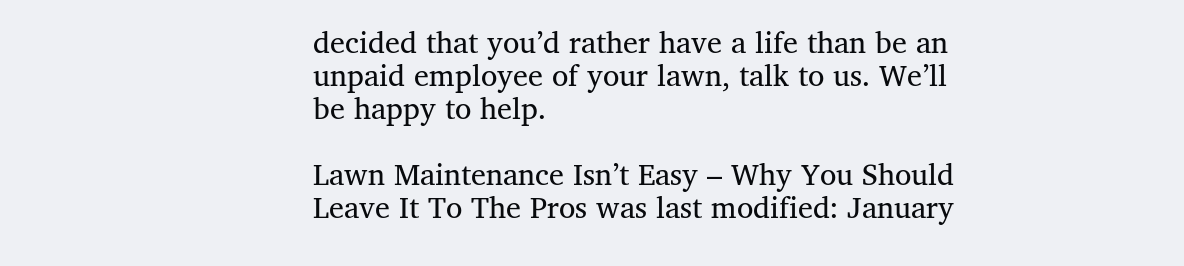decided that you’d rather have a life than be an unpaid employee of your lawn, talk to us. We’ll be happy to help.

Lawn Maintenance Isn’t Easy – Why You Should Leave It To The Pros was last modified: January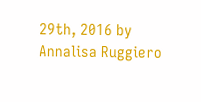29th, 2016 by Annalisa Ruggiero